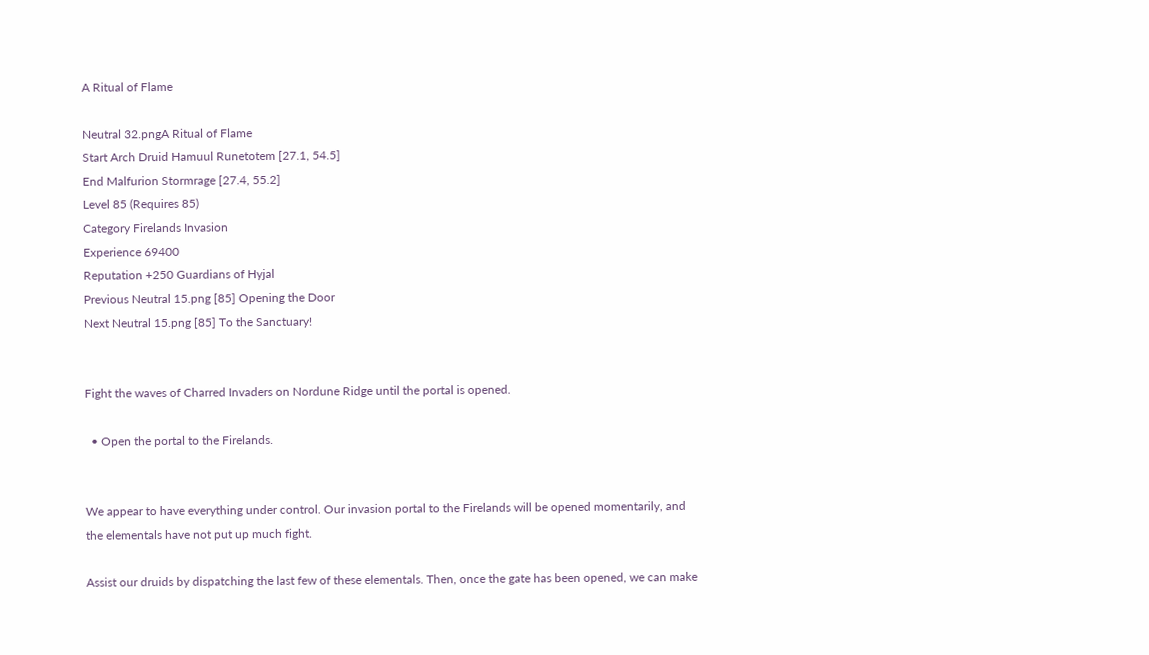A Ritual of Flame

Neutral 32.pngA Ritual of Flame
Start Arch Druid Hamuul Runetotem [27.1, 54.5]
End Malfurion Stormrage [27.4, 55.2]
Level 85 (Requires 85)
Category Firelands Invasion
Experience 69400
Reputation +250 Guardians of Hyjal
Previous Neutral 15.png [85] Opening the Door
Next Neutral 15.png [85] To the Sanctuary!


Fight the waves of Charred Invaders on Nordune Ridge until the portal is opened.

  • Open the portal to the Firelands.


We appear to have everything under control. Our invasion portal to the Firelands will be opened momentarily, and the elementals have not put up much fight.

Assist our druids by dispatching the last few of these elementals. Then, once the gate has been opened, we can make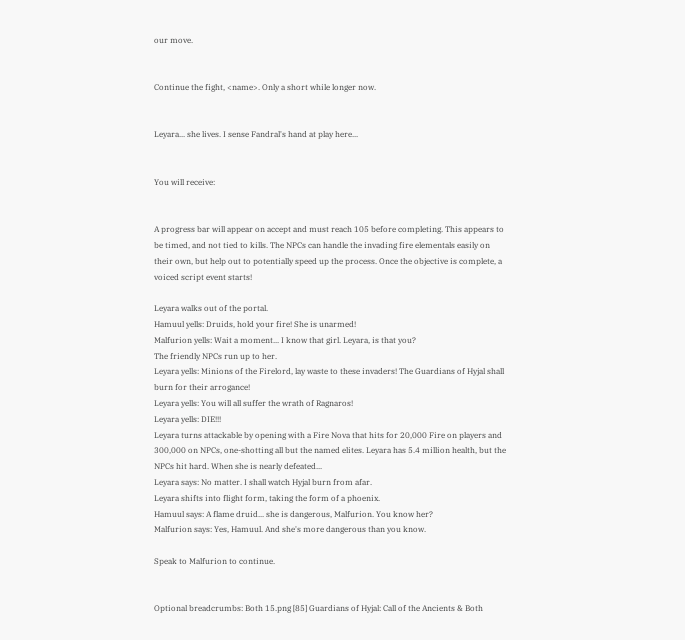our move.


Continue the fight, <name>. Only a short while longer now.


Leyara... she lives. I sense Fandral's hand at play here...


You will receive:


A progress bar will appear on accept and must reach 105 before completing. This appears to be timed, and not tied to kills. The NPCs can handle the invading fire elementals easily on their own, but help out to potentially speed up the process. Once the objective is complete, a voiced script event starts!

Leyara walks out of the portal.
Hamuul yells: Druids, hold your fire! She is unarmed!
Malfurion yells: Wait a moment... I know that girl. Leyara, is that you?
The friendly NPCs run up to her.
Leyara yells: Minions of the Firelord, lay waste to these invaders! The Guardians of Hyjal shall burn for their arrogance!
Leyara yells: You will all suffer the wrath of Ragnaros!
Leyara yells: DIE!!!
Leyara turns attackable by opening with a Fire Nova that hits for 20,000 Fire on players and 300,000 on NPCs, one-shotting all but the named elites. Leyara has 5.4 million health, but the NPCs hit hard. When she is nearly defeated...
Leyara says: No matter. I shall watch Hyjal burn from afar.
Leyara shifts into flight form, taking the form of a phoenix.
Hamuul says: A flame druid... she is dangerous, Malfurion. You know her?
Malfurion says: Yes, Hamuul. And she's more dangerous than you know.

Speak to Malfurion to continue.


Optional breadcrumbs: Both 15.png [85] Guardians of Hyjal: Call of the Ancients & Both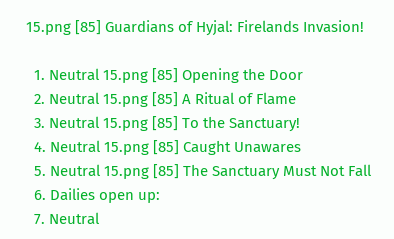15.png [85] Guardians of Hyjal: Firelands Invasion!

  1. Neutral 15.png [85] Opening the Door
  2. Neutral 15.png [85] A Ritual of Flame
  3. Neutral 15.png [85] To the Sanctuary!
  4. Neutral 15.png [85] Caught Unawares
  5. Neutral 15.png [85] The Sanctuary Must Not Fall
  6. Dailies open up:
  7. Neutral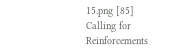15.png [85] Calling for Reinforcements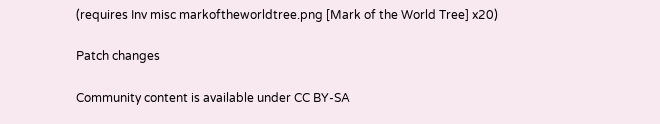(requires Inv misc markoftheworldtree.png [Mark of the World Tree] x20)

Patch changes

Community content is available under CC BY-SA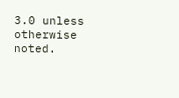3.0 unless otherwise noted.